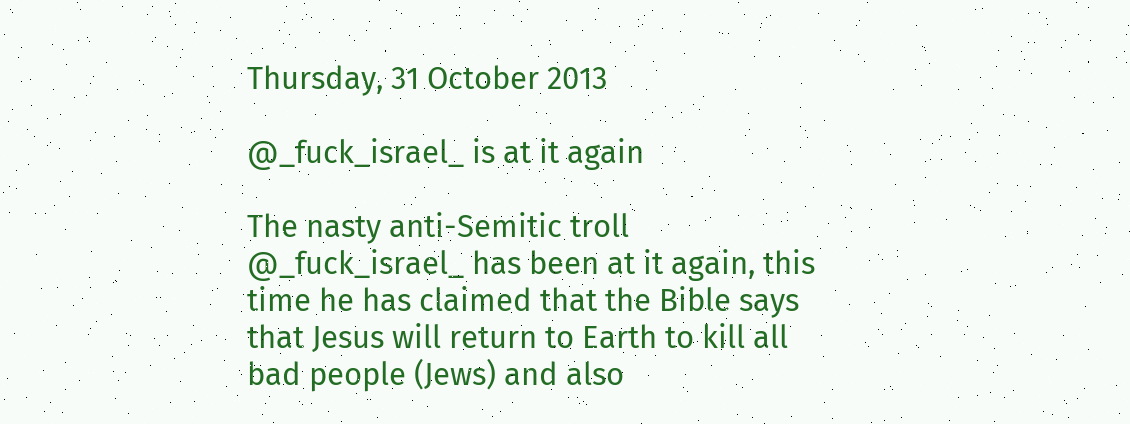Thursday, 31 October 2013

@_fuck_israel_ is at it again

The nasty anti-Semitic troll @_fuck_israel_ has been at it again, this time he has claimed that the Bible says that Jesus will return to Earth to kill all bad people (Jews) and also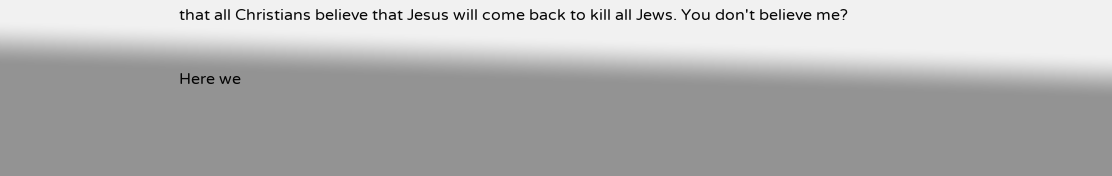that all Christians believe that Jesus will come back to kill all Jews. You don't believe me?

Here we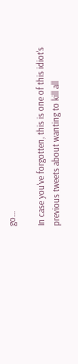go...

In case you've forgotten, this is one of this idiot's previous tweets about wanting to kill all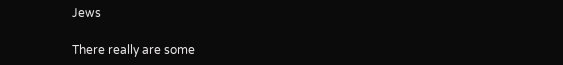Jews

There really are some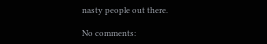nasty people out there.

No comments: